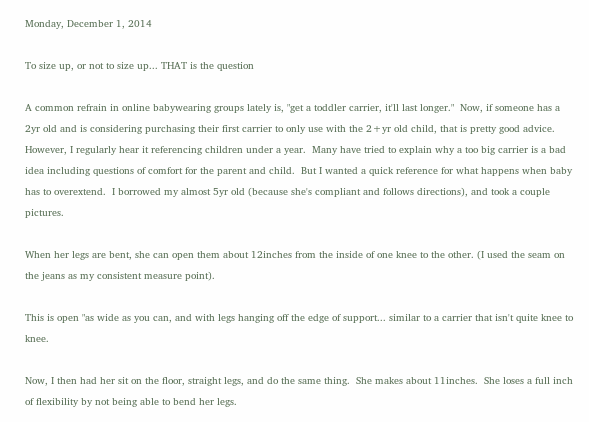Monday, December 1, 2014

To size up, or not to size up... THAT is the question

A common refrain in online babywearing groups lately is, "get a toddler carrier, it'll last longer."  Now, if someone has a 2yr old and is considering purchasing their first carrier to only use with the 2+yr old child, that is pretty good advice.  However, I regularly hear it referencing children under a year.  Many have tried to explain why a too big carrier is a bad idea including questions of comfort for the parent and child.  But I wanted a quick reference for what happens when baby has to overextend.  I borrowed my almost 5yr old (because she's compliant and follows directions), and took a couple pictures.

When her legs are bent, she can open them about 12inches from the inside of one knee to the other. (I used the seam on the jeans as my consistent measure point).

This is open "as wide as you can, and with legs hanging off the edge of support... similar to a carrier that isn't quite knee to knee.

Now, I then had her sit on the floor, straight legs, and do the same thing.  She makes about 11inches.  She loses a full inch of flexibility by not being able to bend her legs.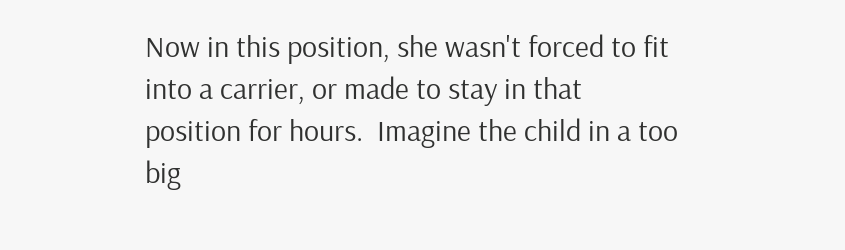Now in this position, she wasn't forced to fit into a carrier, or made to stay in that position for hours.  Imagine the child in a too big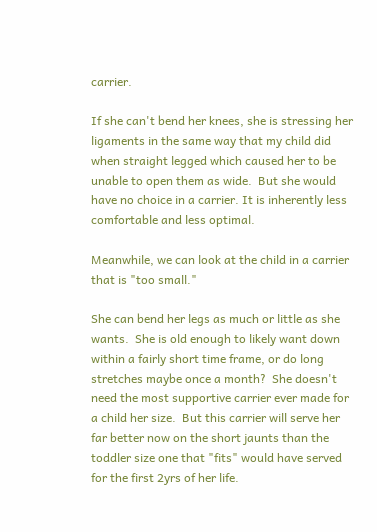carrier.

If she can't bend her knees, she is stressing her ligaments in the same way that my child did when straight legged which caused her to be unable to open them as wide.  But she would have no choice in a carrier. It is inherently less comfortable and less optimal.

Meanwhile, we can look at the child in a carrier that is "too small."

She can bend her legs as much or little as she wants.  She is old enough to likely want down within a fairly short time frame, or do long stretches maybe once a month?  She doesn't need the most supportive carrier ever made for a child her size.  But this carrier will serve her far better now on the short jaunts than the toddler size one that "fits" would have served for the first 2yrs of her life.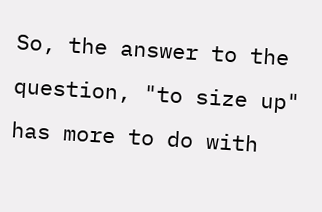So, the answer to the question, "to size up" has more to do with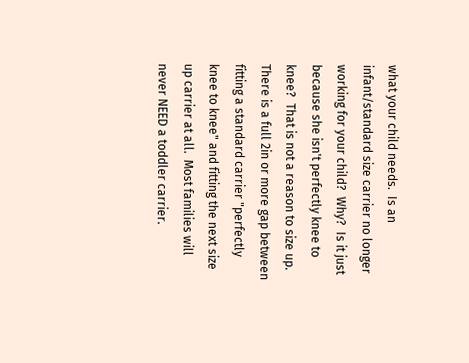what your child needs.  Is an infant/standard size carrier no longer working for your child?  Why?  Is it just because she isn't perfectly knee to knee?  That is not a reason to size up.  There is a full 2in or more gap between fitting a standard carrier "perfectly knee to knee" and fitting the next size up carrier at all.  Most families will never NEED a toddler carrier.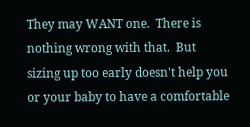They may WANT one.  There is nothing wrong with that.  But sizing up too early doesn't help you or your baby to have a comfortable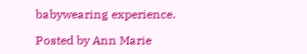babywearing experience.

Posted by Ann Marie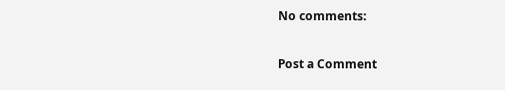No comments:

Post a Comment